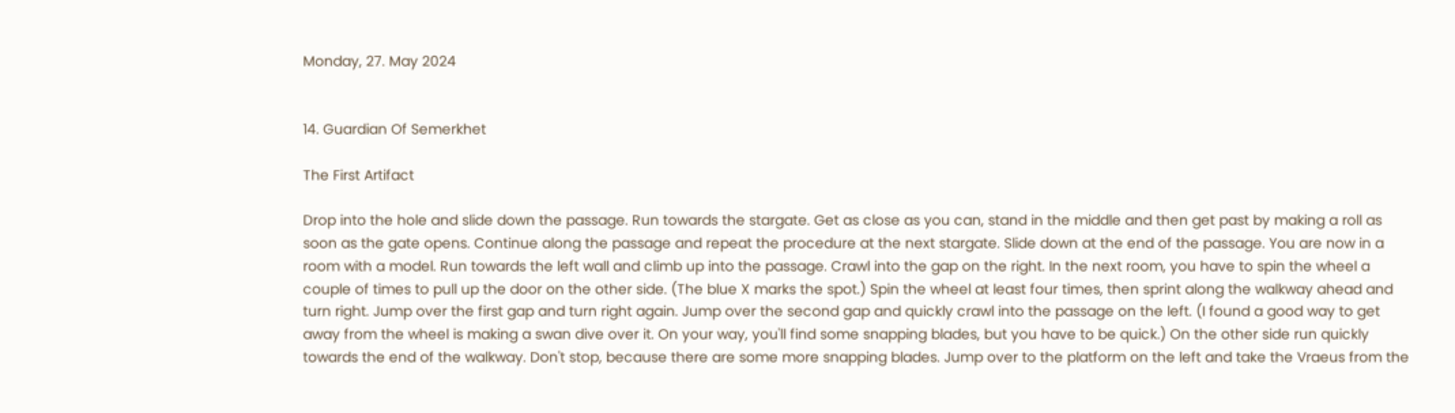Monday, 27. May 2024


14. Guardian Of Semerkhet

The First Artifact

Drop into the hole and slide down the passage. Run towards the stargate. Get as close as you can, stand in the middle and then get past by making a roll as soon as the gate opens. Continue along the passage and repeat the procedure at the next stargate. Slide down at the end of the passage. You are now in a room with a model. Run towards the left wall and climb up into the passage. Crawl into the gap on the right. In the next room, you have to spin the wheel a couple of times to pull up the door on the other side. (The blue X marks the spot.) Spin the wheel at least four times, then sprint along the walkway ahead and turn right. Jump over the first gap and turn right again. Jump over the second gap and quickly crawl into the passage on the left. (I found a good way to get away from the wheel is making a swan dive over it. On your way, you'll find some snapping blades, but you have to be quick.) On the other side run quickly towards the end of the walkway. Don't stop, because there are some more snapping blades. Jump over to the platform on the left and take the Vraeus from the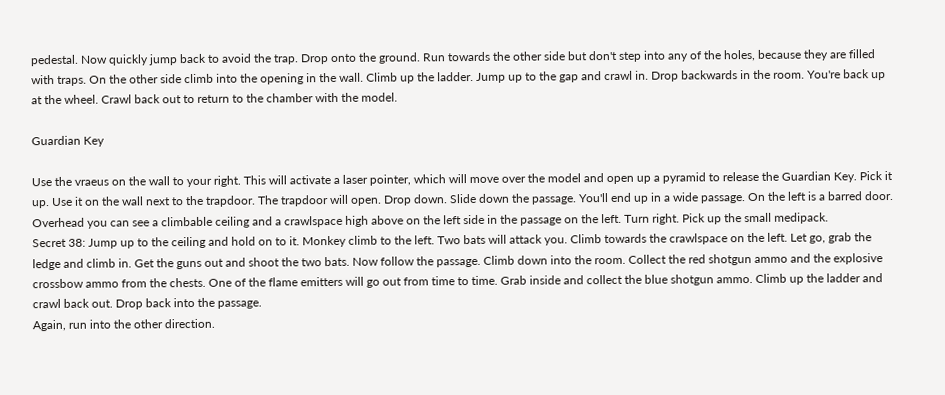pedestal. Now quickly jump back to avoid the trap. Drop onto the ground. Run towards the other side but don't step into any of the holes, because they are filled with traps. On the other side climb into the opening in the wall. Climb up the ladder. Jump up to the gap and crawl in. Drop backwards in the room. You're back up at the wheel. Crawl back out to return to the chamber with the model.

Guardian Key

Use the vraeus on the wall to your right. This will activate a laser pointer, which will move over the model and open up a pyramid to release the Guardian Key. Pick it up. Use it on the wall next to the trapdoor. The trapdoor will open. Drop down. Slide down the passage. You'll end up in a wide passage. On the left is a barred door. Overhead you can see a climbable ceiling and a crawlspace high above on the left side in the passage on the left. Turn right. Pick up the small medipack.
Secret 38: Jump up to the ceiling and hold on to it. Monkey climb to the left. Two bats will attack you. Climb towards the crawlspace on the left. Let go, grab the ledge and climb in. Get the guns out and shoot the two bats. Now follow the passage. Climb down into the room. Collect the red shotgun ammo and the explosive crossbow ammo from the chests. One of the flame emitters will go out from time to time. Grab inside and collect the blue shotgun ammo. Climb up the ladder and crawl back out. Drop back into the passage.
Again, run into the other direction.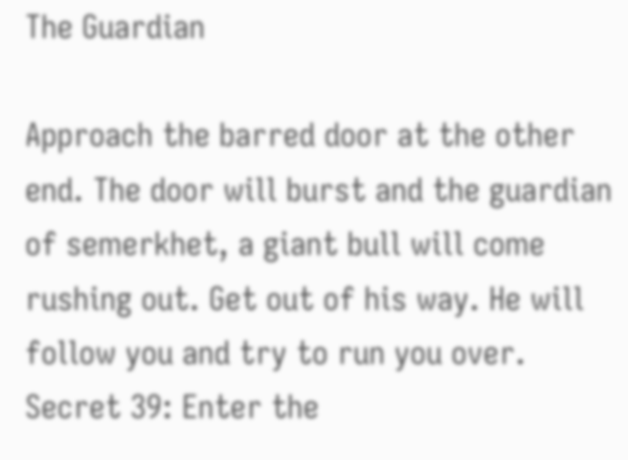The Guardian

Approach the barred door at the other end. The door will burst and the guardian of semerkhet, a giant bull will come rushing out. Get out of his way. He will follow you and try to run you over.
Secret 39: Enter the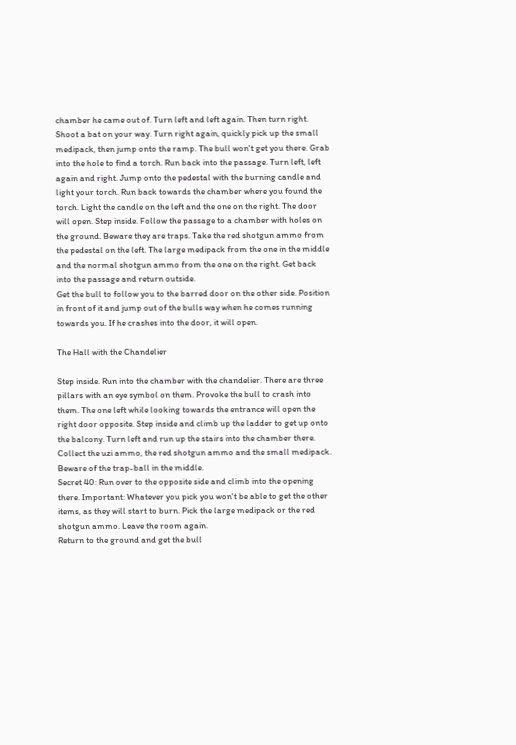chamber he came out of. Turn left and left again. Then turn right. Shoot a bat on your way. Turn right again, quickly pick up the small medipack, then jump onto the ramp. The bull won't get you there. Grab into the hole to find a torch. Run back into the passage. Turn left, left again and right. Jump onto the pedestal with the burning candle and light your torch. Run back towards the chamber where you found the torch. Light the candle on the left and the one on the right. The door will open. Step inside. Follow the passage to a chamber with holes on the ground. Beware they are traps. Take the red shotgun ammo from the pedestal on the left. The large medipack from the one in the middle and the normal shotgun ammo from the one on the right. Get back into the passage and return outside.
Get the bull to follow you to the barred door on the other side. Position in front of it and jump out of the bulls way when he comes running towards you. If he crashes into the door, it will open.

The Hall with the Chandelier

Step inside. Run into the chamber with the chandelier. There are three pillars with an eye symbol on them. Provoke the bull to crash into them. The one left while looking towards the entrance will open the right door opposite. Step inside and climb up the ladder to get up onto the balcony. Turn left and run up the stairs into the chamber there. Collect the uzi ammo, the red shotgun ammo and the small medipack. Beware of the trap-ball in the middle.
Secret 40: Run over to the opposite side and climb into the opening there. Important: Whatever you pick you won't be able to get the other items, as they will start to burn. Pick the large medipack or the red shotgun ammo. Leave the room again.
Return to the ground and get the bull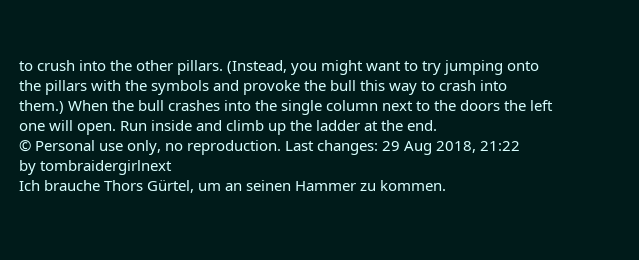to crush into the other pillars. (Instead, you might want to try jumping onto the pillars with the symbols and provoke the bull this way to crash into them.) When the bull crashes into the single column next to the doors the left one will open. Run inside and climb up the ladder at the end.
© Personal use only, no reproduction. Last changes: 29 Aug 2018, 21:22
by tombraidergirlnext
Ich brauche Thors Gürtel, um an seinen Hammer zu kommen.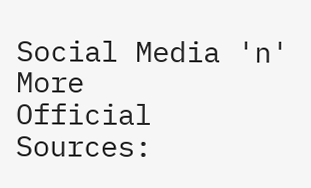Social Media 'n' More
Official Sources: